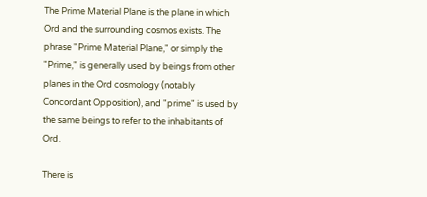The Prime Material Plane is the plane in which Ord and the surrounding cosmos exists. The phrase "Prime Material Plane," or simply the "Prime," is generally used by beings from other planes in the Ord cosmology (notably Concordant Opposition), and "prime" is used by the same beings to refer to the inhabitants of Ord.

There is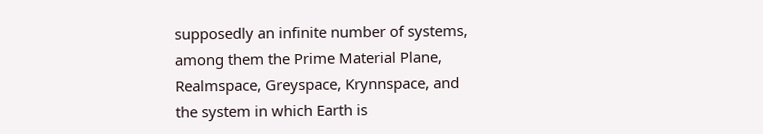supposedly an infinite number of systems, among them the Prime Material Plane, Realmspace, Greyspace, Krynnspace, and the system in which Earth is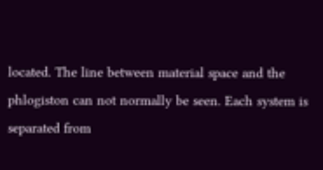located. The line between material space and the phlogiston can not normally be seen. Each system is separated from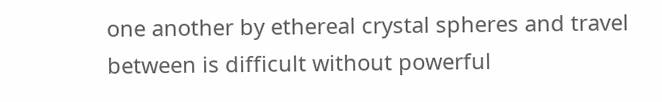one another by ethereal crystal spheres and travel between is difficult without powerful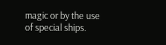magic or by the use of special ships.